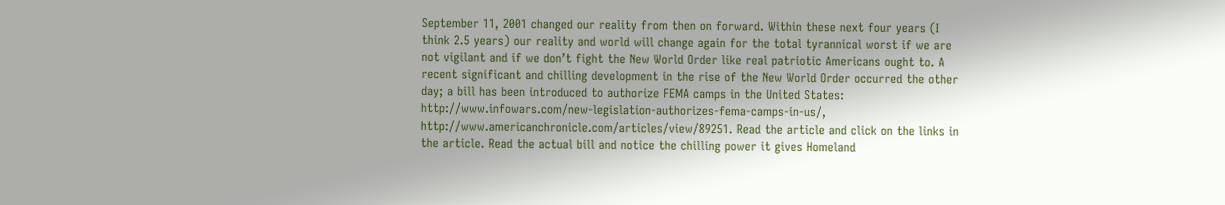September 11, 2001 changed our reality from then on forward. Within these next four years (I think 2.5 years) our reality and world will change again for the total tyrannical worst if we are not vigilant and if we don’t fight the New World Order like real patriotic Americans ought to. A recent significant and chilling development in the rise of the New World Order occurred the other day; a bill has been introduced to authorize FEMA camps in the United States: http://www.infowars.com/new-legislation-authorizes-fema-camps-in-us/, http://www.americanchronicle.com/articles/view/89251. Read the article and click on the links in the article. Read the actual bill and notice the chilling power it gives Homeland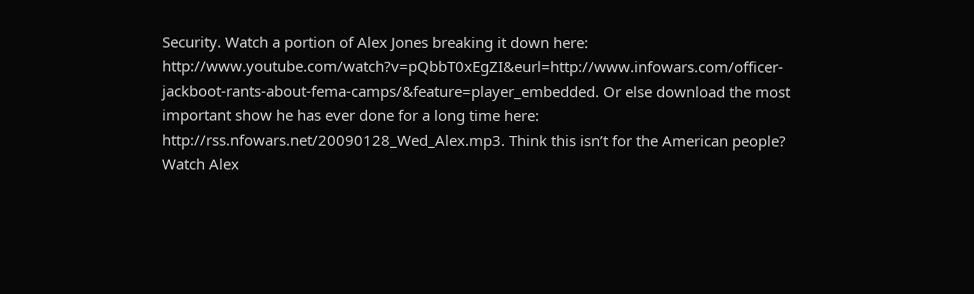Security. Watch a portion of Alex Jones breaking it down here: http://www.youtube.com/watch?v=pQbbT0xEgZI&eurl=http://www.infowars.com/officer-jackboot-rants-about-fema-camps/&feature=player_embedded. Or else download the most important show he has ever done for a long time here: http://rss.nfowars.net/20090128_Wed_Alex.mp3. Think this isn’t for the American people? Watch Alex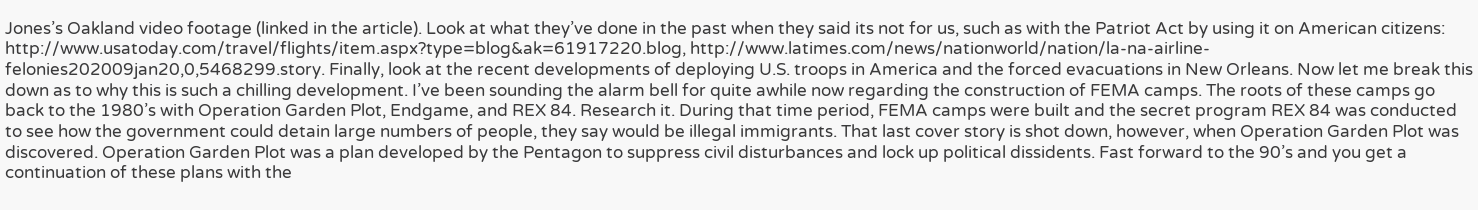Jones’s Oakland video footage (linked in the article). Look at what they’ve done in the past when they said its not for us, such as with the Patriot Act by using it on American citizens: http://www.usatoday.com/travel/flights/item.aspx?type=blog&ak=61917220.blog, http://www.latimes.com/news/nationworld/nation/la-na-airline-felonies202009jan20,0,5468299.story. Finally, look at the recent developments of deploying U.S. troops in America and the forced evacuations in New Orleans. Now let me break this down as to why this is such a chilling development. I’ve been sounding the alarm bell for quite awhile now regarding the construction of FEMA camps. The roots of these camps go back to the 1980’s with Operation Garden Plot, Endgame, and REX 84. Research it. During that time period, FEMA camps were built and the secret program REX 84 was conducted to see how the government could detain large numbers of people, they say would be illegal immigrants. That last cover story is shot down, however, when Operation Garden Plot was discovered. Operation Garden Plot was a plan developed by the Pentagon to suppress civil disturbances and lock up political dissidents. Fast forward to the 90’s and you get a continuation of these plans with the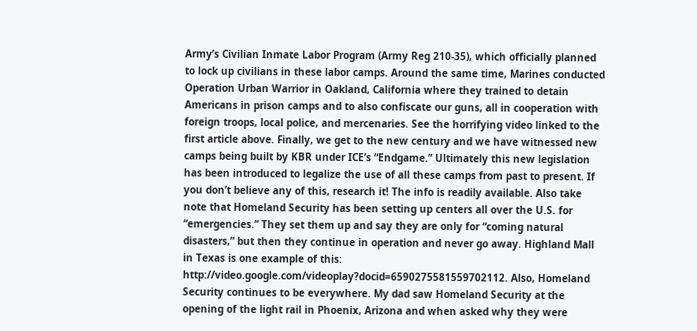Army’s Civilian Inmate Labor Program (Army Reg 210-35), which officially planned to lock up civilians in these labor camps. Around the same time, Marines conducted Operation Urban Warrior in Oakland, California where they trained to detain Americans in prison camps and to also confiscate our guns, all in cooperation with foreign troops, local police, and mercenaries. See the horrifying video linked to the first article above. Finally, we get to the new century and we have witnessed new camps being built by KBR under ICE’s “Endgame.” Ultimately this new legislation has been introduced to legalize the use of all these camps from past to present. If you don’t believe any of this, research it! The info is readily available. Also take note that Homeland Security has been setting up centers all over the U.S. for “emergencies.” They set them up and say they are only for “coming natural disasters,” but then they continue in operation and never go away. Highland Mall in Texas is one example of this: http://video.google.com/videoplay?docid=6590275581559702112. Also, Homeland Security continues to be everywhere. My dad saw Homeland Security at the opening of the light rail in Phoenix, Arizona and when asked why they were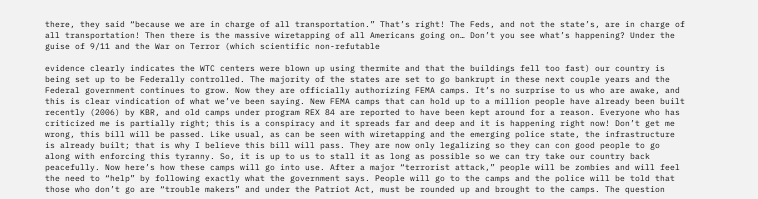there, they said “because we are in charge of all transportation.” That’s right! The Feds, and not the state’s, are in charge of all transportation! Then there is the massive wiretapping of all Americans going on… Don’t you see what’s happening? Under the guise of 9/11 and the War on Terror (which scientific non-refutable

evidence clearly indicates the WTC centers were blown up using thermite and that the buildings fell too fast) our country is being set up to be Federally controlled. The majority of the states are set to go bankrupt in these next couple years and the Federal government continues to grow. Now they are officially authorizing FEMA camps. It’s no surprise to us who are awake, and this is clear vindication of what we’ve been saying. New FEMA camps that can hold up to a million people have already been built recently (2006) by KBR, and old camps under program REX 84 are reported to have been kept around for a reason. Everyone who has criticized me is partially right; this is a conspiracy and it spreads far and deep and it is happening right now! Don’t get me wrong, this bill will be passed. Like usual, as can be seen with wiretapping and the emerging police state, the infrastructure is already built; that is why I believe this bill will pass. They are now only legalizing so they can con good people to go along with enforcing this tyranny. So, it is up to us to stall it as long as possible so we can try take our country back peacefully. Now here’s how these camps will go into use. After a major “terrorist attack,” people will be zombies and will feel the need to “help” by following exactly what the government says. People will go to the camps and the police will be told that those who don’t go are “trouble makers” and under the Patriot Act, must be rounded up and brought to the camps. The question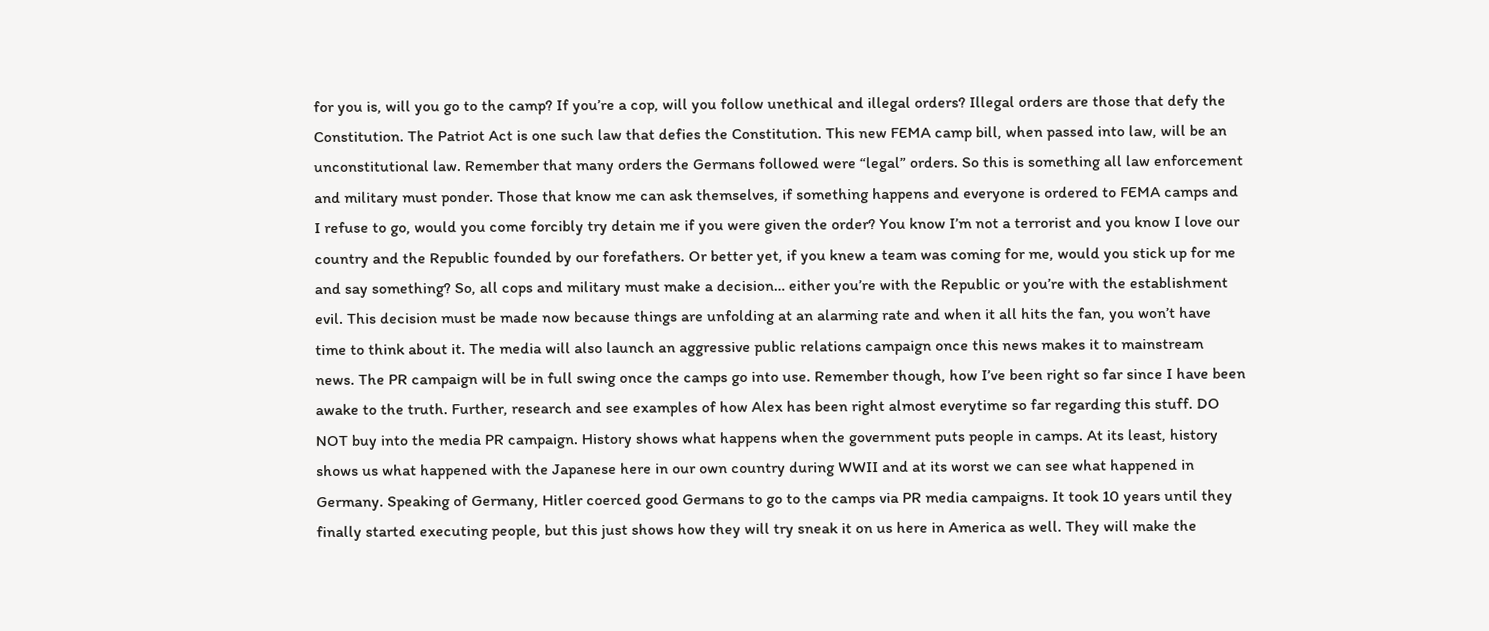for you is, will you go to the camp? If you’re a cop, will you follow unethical and illegal orders? Illegal orders are those that defy the Constitution. The Patriot Act is one such law that defies the Constitution. This new FEMA camp bill, when passed into law, will be an unconstitutional law. Remember that many orders the Germans followed were “legal” orders. So this is something all law enforcement and military must ponder. Those that know me can ask themselves, if something happens and everyone is ordered to FEMA camps and I refuse to go, would you come forcibly try detain me if you were given the order? You know I’m not a terrorist and you know I love our country and the Republic founded by our forefathers. Or better yet, if you knew a team was coming for me, would you stick up for me and say something? So, all cops and military must make a decision… either you’re with the Republic or you’re with the establishment evil. This decision must be made now because things are unfolding at an alarming rate and when it all hits the fan, you won’t have time to think about it. The media will also launch an aggressive public relations campaign once this news makes it to mainstream news. The PR campaign will be in full swing once the camps go into use. Remember though, how I’ve been right so far since I have been awake to the truth. Further, research and see examples of how Alex has been right almost everytime so far regarding this stuff. DO NOT buy into the media PR campaign. History shows what happens when the government puts people in camps. At its least, history shows us what happened with the Japanese here in our own country during WWII and at its worst we can see what happened in Germany. Speaking of Germany, Hitler coerced good Germans to go to the camps via PR media campaigns. It took 10 years until they finally started executing people, but this just shows how they will try sneak it on us here in America as well. They will make the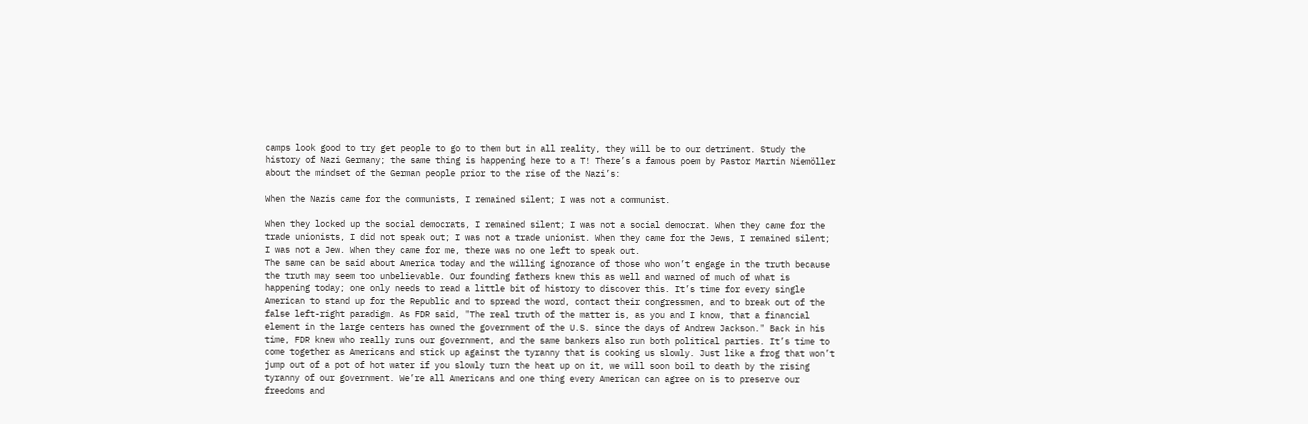camps look good to try get people to go to them but in all reality, they will be to our detriment. Study the history of Nazi Germany; the same thing is happening here to a T! There’s a famous poem by Pastor Martin Niemöller about the mindset of the German people prior to the rise of the Nazi’s:

When the Nazis came for the communists, I remained silent; I was not a communist.

When they locked up the social democrats, I remained silent; I was not a social democrat. When they came for the trade unionists, I did not speak out; I was not a trade unionist. When they came for the Jews, I remained silent; I was not a Jew. When they came for me, there was no one left to speak out.
The same can be said about America today and the willing ignorance of those who won’t engage in the truth because the truth may seem too unbelievable. Our founding fathers knew this as well and warned of much of what is happening today; one only needs to read a little bit of history to discover this. It’s time for every single American to stand up for the Republic and to spread the word, contact their congressmen, and to break out of the false left-right paradigm. As FDR said, "The real truth of the matter is, as you and I know, that a financial element in the large centers has owned the government of the U.S. since the days of Andrew Jackson." Back in his time, FDR knew who really runs our government, and the same bankers also run both political parties. It’s time to come together as Americans and stick up against the tyranny that is cooking us slowly. Just like a frog that won’t jump out of a pot of hot water if you slowly turn the heat up on it, we will soon boil to death by the rising tyranny of our government. We’re all Americans and one thing every American can agree on is to preserve our freedoms and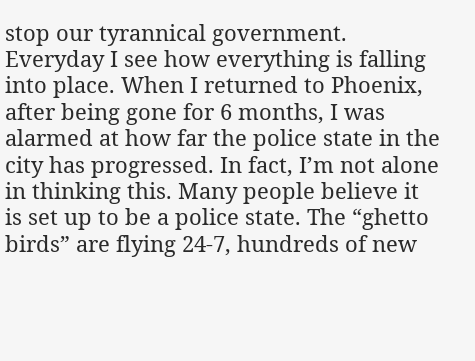stop our tyrannical government. Everyday I see how everything is falling into place. When I returned to Phoenix, after being gone for 6 months, I was alarmed at how far the police state in the city has progressed. In fact, I’m not alone in thinking this. Many people believe it is set up to be a police state. The “ghetto birds” are flying 24-7, hundreds of new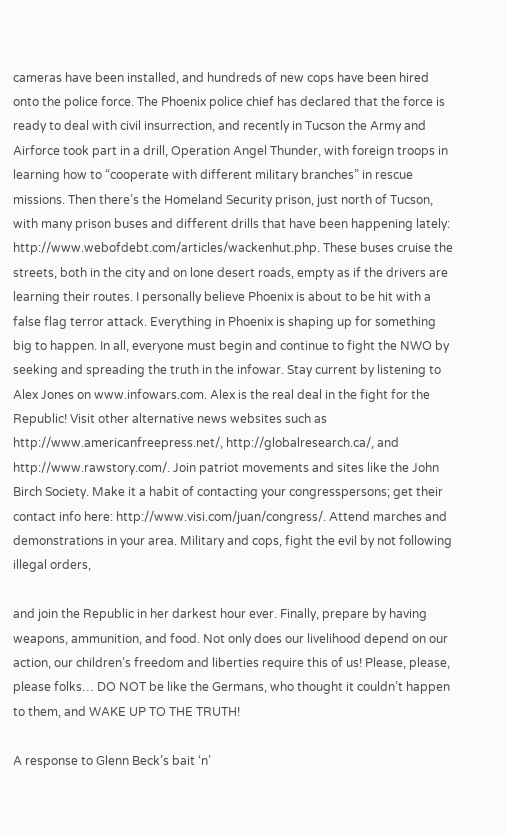cameras have been installed, and hundreds of new cops have been hired onto the police force. The Phoenix police chief has declared that the force is ready to deal with civil insurrection, and recently in Tucson the Army and Airforce took part in a drill, Operation Angel Thunder, with foreign troops in learning how to “cooperate with different military branches” in rescue missions. Then there’s the Homeland Security prison, just north of Tucson, with many prison buses and different drills that have been happening lately: http://www.webofdebt.com/articles/wackenhut.php. These buses cruise the streets, both in the city and on lone desert roads, empty as if the drivers are learning their routes. I personally believe Phoenix is about to be hit with a false flag terror attack. Everything in Phoenix is shaping up for something big to happen. In all, everyone must begin and continue to fight the NWO by seeking and spreading the truth in the infowar. Stay current by listening to Alex Jones on www.infowars.com. Alex is the real deal in the fight for the Republic! Visit other alternative news websites such as http://www.americanfreepress.net/, http://globalresearch.ca/, and http://www.rawstory.com/. Join patriot movements and sites like the John Birch Society. Make it a habit of contacting your congresspersons; get their contact info here: http://www.visi.com/juan/congress/. Attend marches and demonstrations in your area. Military and cops, fight the evil by not following illegal orders,

and join the Republic in her darkest hour ever. Finally, prepare by having weapons, ammunition, and food. Not only does our livelihood depend on our action, our children’s freedom and liberties require this of us! Please, please, please folks… DO NOT be like the Germans, who thought it couldn’t happen to them, and WAKE UP TO THE TRUTH!

A response to Glenn Beck’s bait ‘n’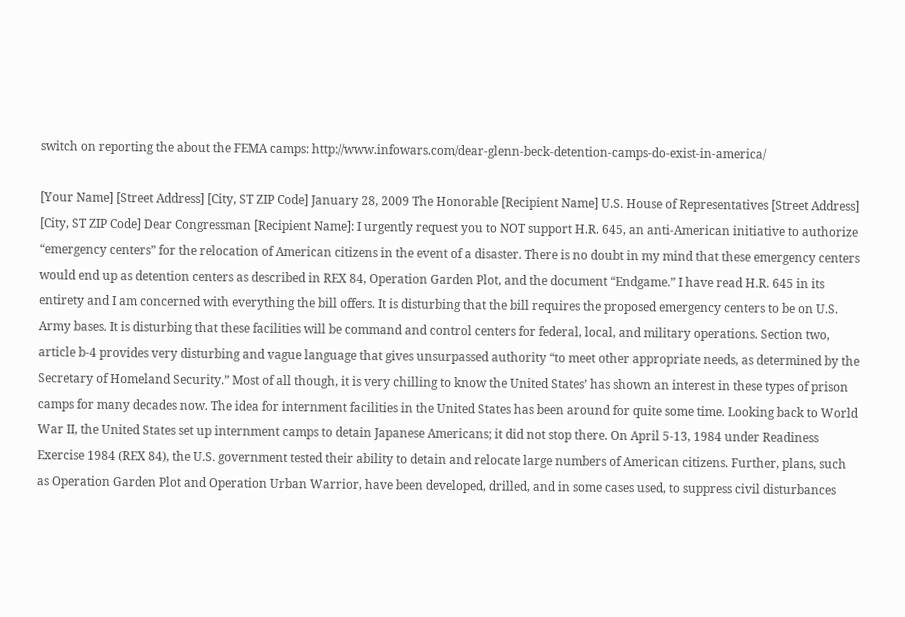switch on reporting the about the FEMA camps: http://www.infowars.com/dear-glenn-beck-detention-camps-do-exist-in-america/

[Your Name] [Street Address] [City, ST ZIP Code] January 28, 2009 The Honorable [Recipient Name] U.S. House of Representatives [Street Address] [City, ST ZIP Code] Dear Congressman [Recipient Name]: I urgently request you to NOT support H.R. 645, an anti-American initiative to authorize “emergency centers” for the relocation of American citizens in the event of a disaster. There is no doubt in my mind that these emergency centers would end up as detention centers as described in REX 84, Operation Garden Plot, and the document “Endgame.” I have read H.R. 645 in its entirety and I am concerned with everything the bill offers. It is disturbing that the bill requires the proposed emergency centers to be on U.S. Army bases. It is disturbing that these facilities will be command and control centers for federal, local, and military operations. Section two, article b-4 provides very disturbing and vague language that gives unsurpassed authority “to meet other appropriate needs, as determined by the Secretary of Homeland Security.” Most of all though, it is very chilling to know the United States’ has shown an interest in these types of prison camps for many decades now. The idea for internment facilities in the United States has been around for quite some time. Looking back to World War II, the United States set up internment camps to detain Japanese Americans; it did not stop there. On April 5-13, 1984 under Readiness Exercise 1984 (REX 84), the U.S. government tested their ability to detain and relocate large numbers of American citizens. Further, plans, such as Operation Garden Plot and Operation Urban Warrior, have been developed, drilled, and in some cases used, to suppress civil disturbances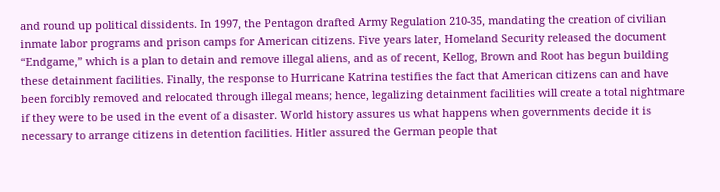and round up political dissidents. In 1997, the Pentagon drafted Army Regulation 210-35, mandating the creation of civilian inmate labor programs and prison camps for American citizens. Five years later, Homeland Security released the document “Endgame,” which is a plan to detain and remove illegal aliens, and as of recent, Kellog, Brown and Root has begun building these detainment facilities. Finally, the response to Hurricane Katrina testifies the fact that American citizens can and have been forcibly removed and relocated through illegal means; hence, legalizing detainment facilities will create a total nightmare if they were to be used in the event of a disaster. World history assures us what happens when governments decide it is necessary to arrange citizens in detention facilities. Hitler assured the German people that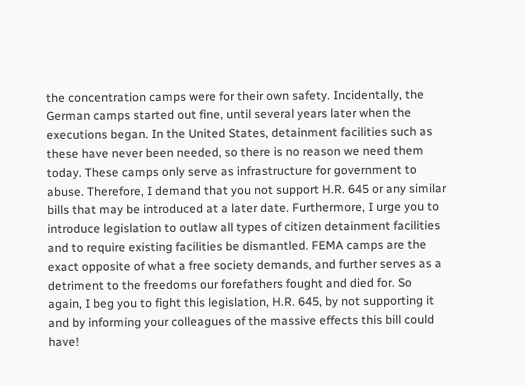the concentration camps were for their own safety. Incidentally, the German camps started out fine, until several years later when the executions began. In the United States, detainment facilities such as these have never been needed, so there is no reason we need them today. These camps only serve as infrastructure for government to abuse. Therefore, I demand that you not support H.R. 645 or any similar bills that may be introduced at a later date. Furthermore, I urge you to introduce legislation to outlaw all types of citizen detainment facilities and to require existing facilities be dismantled. FEMA camps are the exact opposite of what a free society demands, and further serves as a detriment to the freedoms our forefathers fought and died for. So again, I beg you to fight this legislation, H.R. 645, by not supporting it and by informing your colleagues of the massive effects this bill could have!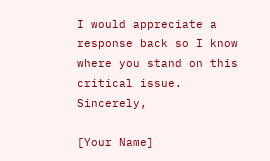I would appreciate a response back so I know where you stand on this critical issue. Sincerely,

[Your Name]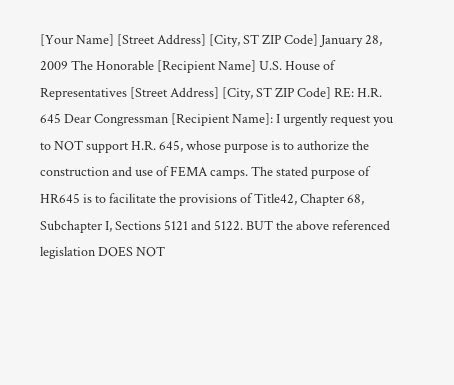[Your Name] [Street Address] [City, ST ZIP Code] January 28, 2009 The Honorable [Recipient Name] U.S. House of Representatives [Street Address] [City, ST ZIP Code] RE: H.R. 645 Dear Congressman [Recipient Name]: I urgently request you to NOT support H.R. 645, whose purpose is to authorize the construction and use of FEMA camps. The stated purpose of HR645 is to facilitate the provisions of Title42, Chapter 68, Subchapter I, Sections 5121 and 5122. BUT the above referenced legislation DOES NOT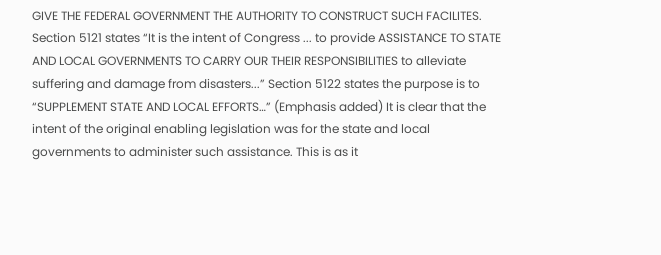GIVE THE FEDERAL GOVERNMENT THE AUTHORITY TO CONSTRUCT SUCH FACILITES. Section 5121 states “It is the intent of Congress ... to provide ASSISTANCE TO STATE AND LOCAL GOVERNMENTS TO CARRY OUR THEIR RESPONSIBILITIES to alleviate suffering and damage from disasters...” Section 5122 states the purpose is to “SUPPLEMENT STATE AND LOCAL EFFORTS…” (Emphasis added) It is clear that the intent of the original enabling legislation was for the state and local governments to administer such assistance. This is as it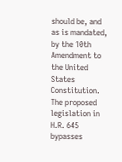should be, and as is mandated, by the 10th Amendment to the United States Constitution. The proposed legislation in H.R. 645 bypasses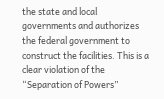the state and local governments and authorizes the federal government to construct the facilities. This is a clear violation of the “Separation of Powers”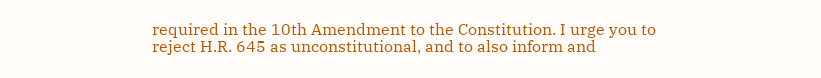required in the 10th Amendment to the Constitution. I urge you to reject H.R. 645 as unconstitutional, and to also inform and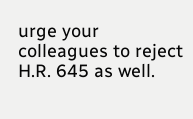urge your colleagues to reject H.R. 645 as well.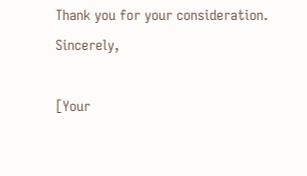Thank you for your consideration. Sincerely,

[Your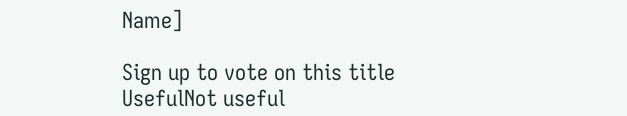Name]

Sign up to vote on this title
UsefulNot useful